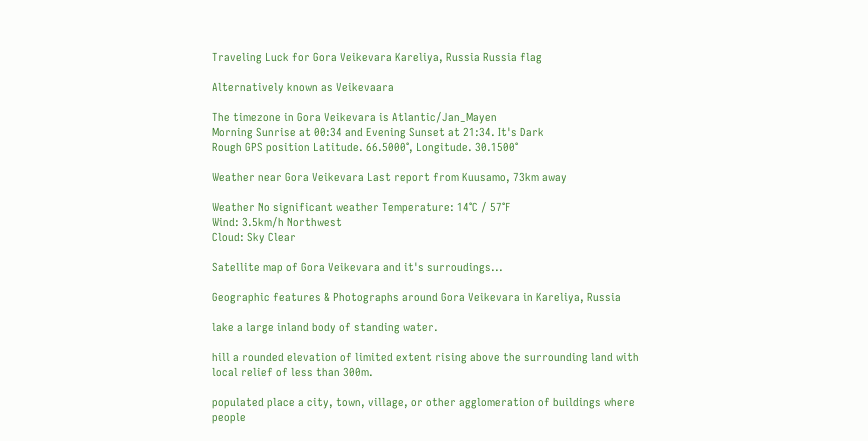Traveling Luck for Gora Veikevara Kareliya, Russia Russia flag

Alternatively known as Veikevaara

The timezone in Gora Veikevara is Atlantic/Jan_Mayen
Morning Sunrise at 00:34 and Evening Sunset at 21:34. It's Dark
Rough GPS position Latitude. 66.5000°, Longitude. 30.1500°

Weather near Gora Veikevara Last report from Kuusamo, 73km away

Weather No significant weather Temperature: 14°C / 57°F
Wind: 3.5km/h Northwest
Cloud: Sky Clear

Satellite map of Gora Veikevara and it's surroudings...

Geographic features & Photographs around Gora Veikevara in Kareliya, Russia

lake a large inland body of standing water.

hill a rounded elevation of limited extent rising above the surrounding land with local relief of less than 300m.

populated place a city, town, village, or other agglomeration of buildings where people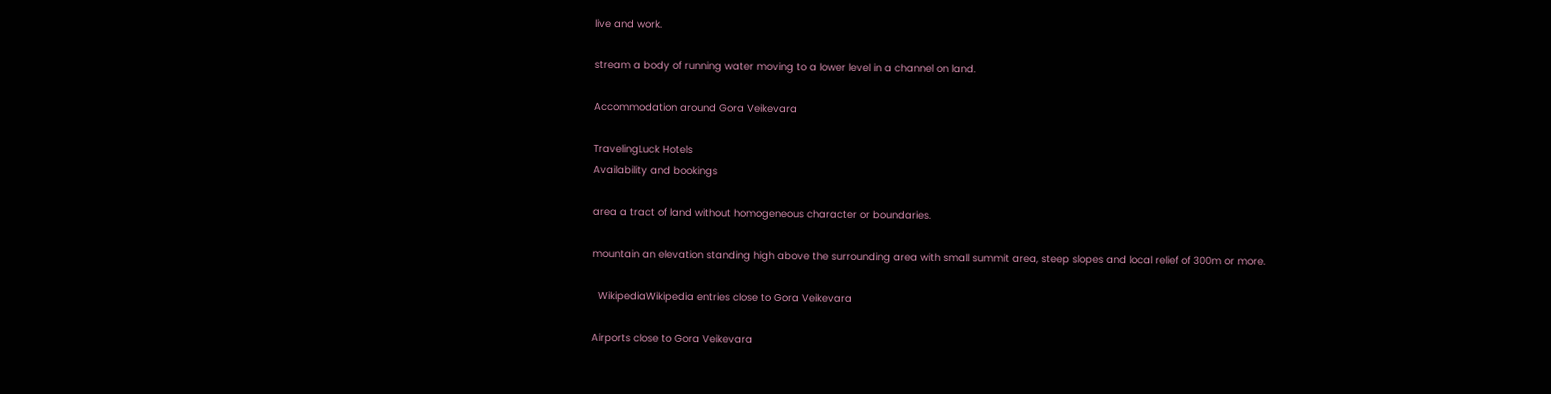live and work.

stream a body of running water moving to a lower level in a channel on land.

Accommodation around Gora Veikevara

TravelingLuck Hotels
Availability and bookings

area a tract of land without homogeneous character or boundaries.

mountain an elevation standing high above the surrounding area with small summit area, steep slopes and local relief of 300m or more.

  WikipediaWikipedia entries close to Gora Veikevara

Airports close to Gora Veikevara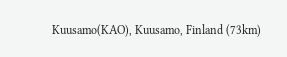Kuusamo(KAO), Kuusamo, Finland (73km)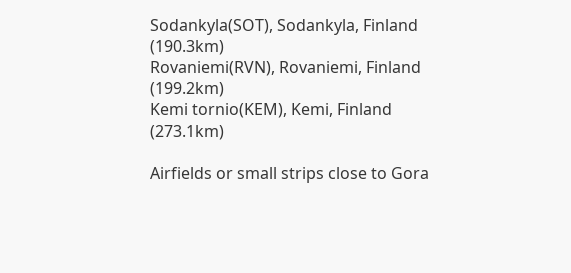Sodankyla(SOT), Sodankyla, Finland (190.3km)
Rovaniemi(RVN), Rovaniemi, Finland (199.2km)
Kemi tornio(KEM), Kemi, Finland (273.1km)

Airfields or small strips close to Gora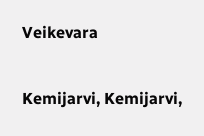Veikevara

Kemijarvi, Kemijarvi,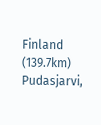Finland (139.7km)
Pudasjarvi,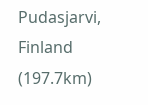Pudasjarvi, Finland (197.7km)